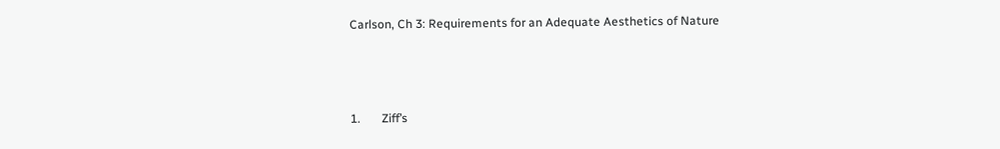Carlson, Ch 3: Requirements for an Adequate Aesthetics of Nature



1.       Ziff’s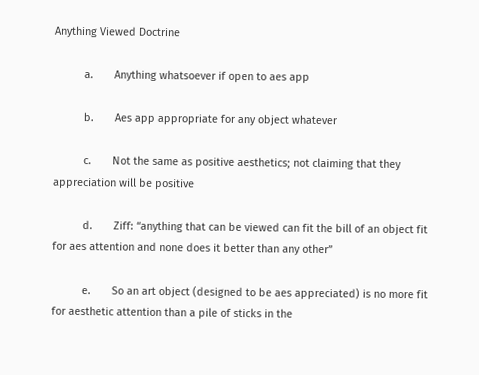Anything Viewed Doctrine

          a.       Anything whatsoever if open to aes app

          b.       Aes app appropriate for any object whatever

          c.       Not the same as positive aesthetics; not claiming that they appreciation will be positive

          d.       Ziff: “anything that can be viewed can fit the bill of an object fit for aes attention and none does it better than any other”

          e.       So an art object (designed to be aes appreciated) is no more fit for aesthetic attention than a pile of sticks in the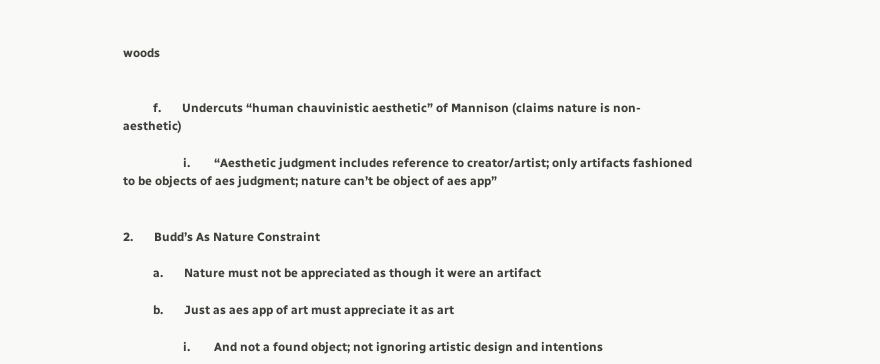woods


          f.       Undercuts “human chauvinistic aesthetic” of Mannison (claims nature is non-aesthetic)

                    i.        “Aesthetic judgment includes reference to creator/artist; only artifacts fashioned to be objects of aes judgment; nature can’t be object of aes app”


2.       Budd’s As Nature Constraint

          a.       Nature must not be appreciated as though it were an artifact

          b.       Just as aes app of art must appreciate it as art

                    i.        And not a found object; not ignoring artistic design and intentions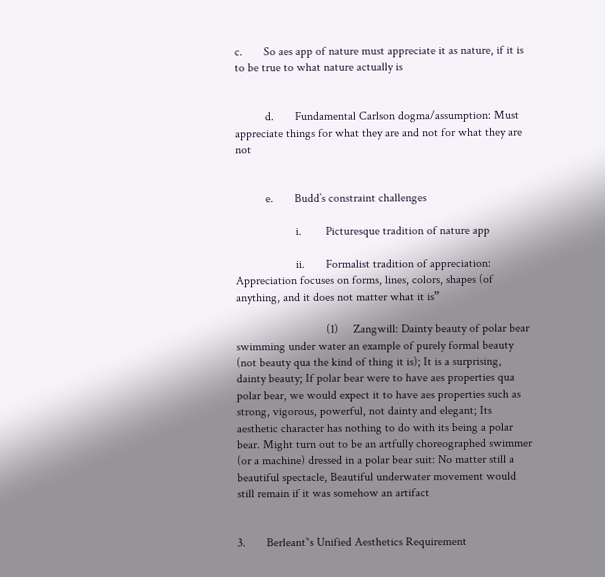c.       So aes app of nature must appreciate it as nature, if it is to be true to what nature actually is


          d.       Fundamental Carlson dogma/assumption: Must appreciate things for what they are and not for what they are not


          e.       Budd’s constraint challenges

                    i.        Picturesque tradition of nature app

                    ii.       Formalist tradition of appreciation: Appreciation focuses on forms, lines, colors, shapes (of anything, and it does not matter what it is”

                              (1)     Zangwill: Dainty beauty of polar bear swimming under water an example of purely formal beauty (not beauty qua the kind of thing it is); It is a surprising, dainty beauty; If polar bear were to have aes properties qua polar bear, we would expect it to have aes properties such as strong, vigorous, powerful, not dainty and elegant; Its aesthetic character has nothing to do with its being a polar bear. Might turn out to be an artfully choreographed swimmer (or a machine) dressed in a polar bear suit: No matter still a beautiful spectacle, Beautiful underwater movement would still remain if it was somehow an artifact


3.       Berleant’‘s Unified Aesthetics Requirement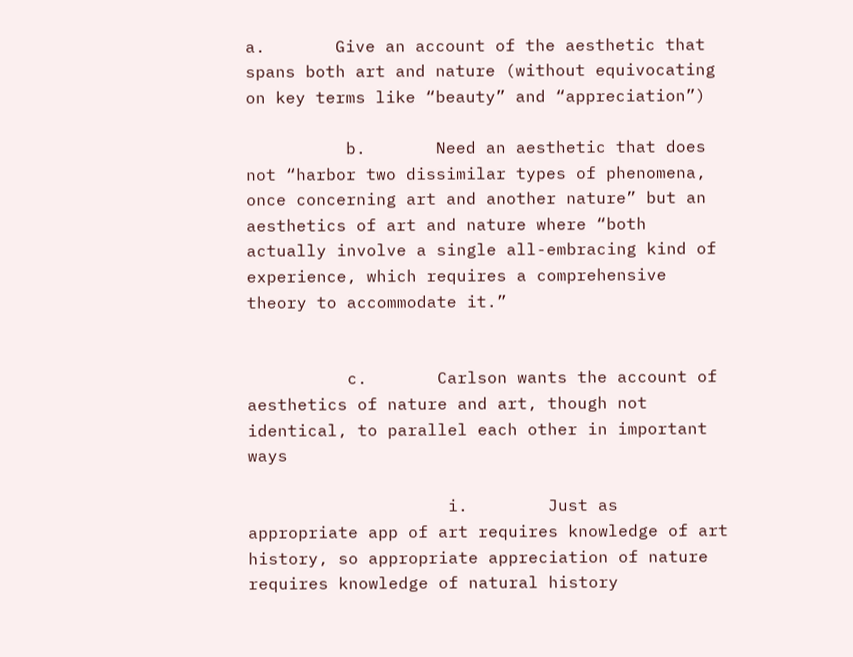a.       Give an account of the aesthetic that spans both art and nature (without equivocating on key terms like “beauty” and “appreciation”)

          b.       Need an aesthetic that does not “harbor two dissimilar types of phenomena, once concerning art and another nature” but an aesthetics of art and nature where “both actually involve a single all-embracing kind of experience, which requires a comprehensive theory to accommodate it.”


          c.       Carlson wants the account of aesthetics of nature and art, though not identical, to parallel each other in important ways

                    i.        Just as appropriate app of art requires knowledge of art history, so appropriate appreciation of nature requires knowledge of natural history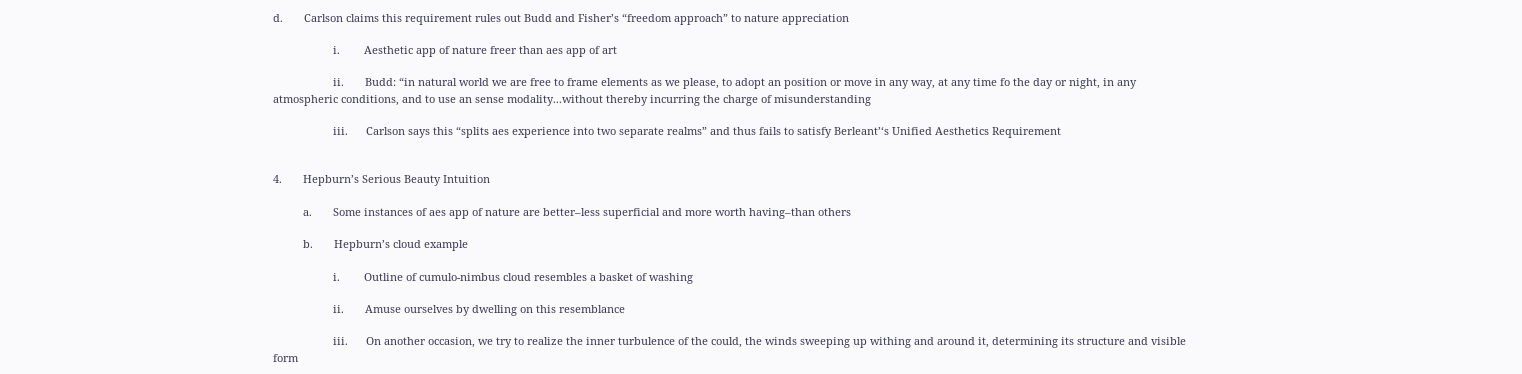d.       Carlson claims this requirement rules out Budd and Fisher’s “freedom approach” to nature appreciation

                    i.        Aesthetic app of nature freer than aes app of art

                    ii.       Budd: “in natural world we are free to frame elements as we please, to adopt an position or move in any way, at any time fo the day or night, in any atmospheric conditions, and to use an sense modality...without thereby incurring the charge of misunderstanding

                    iii.      Carlson says this “splits aes experience into two separate realms” and thus fails to satisfy Berleant’‘s Unified Aesthetics Requirement


4.       Hepburn’s Serious Beauty Intuition

          a.       Some instances of aes app of nature are better–less superficial and more worth having–than others

          b.       Hepburn’s cloud example

                    i.        Outline of cumulo-nimbus cloud resembles a basket of washing

                    ii.       Amuse ourselves by dwelling on this resemblance

                    iii.      On another occasion, we try to realize the inner turbulence of the could, the winds sweeping up withing and around it, determining its structure and visible form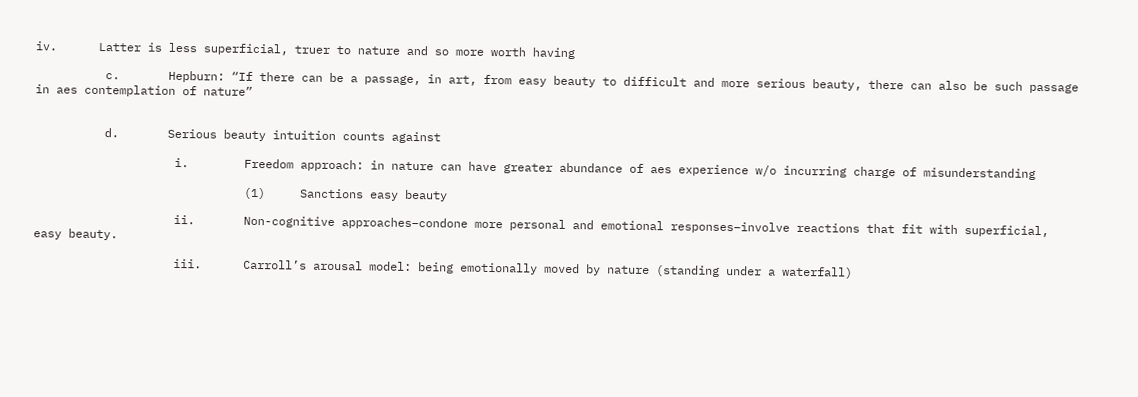iv.      Latter is less superficial, truer to nature and so more worth having

          c.       Hepburn: “If there can be a passage, in art, from easy beauty to difficult and more serious beauty, there can also be such passage in aes contemplation of nature”


          d.       Serious beauty intuition counts against

                    i.        Freedom approach: in nature can have greater abundance of aes experience w/o incurring charge of misunderstanding

                              (1)     Sanctions easy beauty

                    ii.       Non-cognitive approaches–condone more personal and emotional responses–involve reactions that fit with superficial, easy beauty.

                    iii.      Carroll’s arousal model: being emotionally moved by nature (standing under a waterfall)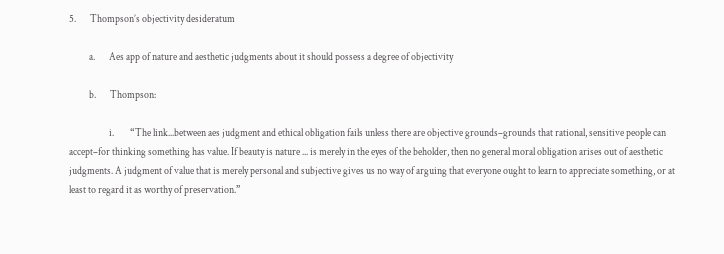5.       Thompson’s objectivity desideratum

          a.       Aes app of nature and aesthetic judgments about it should possess a degree of objectivity

          b.       Thompson:

                    i.        “The link...between aes judgment and ethical obligation fails unless there are objective grounds–grounds that rational, sensitive people can accept–for thinking something has value. If beauty is nature ... is merely in the eyes of the beholder, then no general moral obligation arises out of aesthetic judgments. A judgment of value that is merely personal and subjective gives us no way of arguing that everyone ought to learn to appreciate something, or at least to regard it as worthy of preservation.”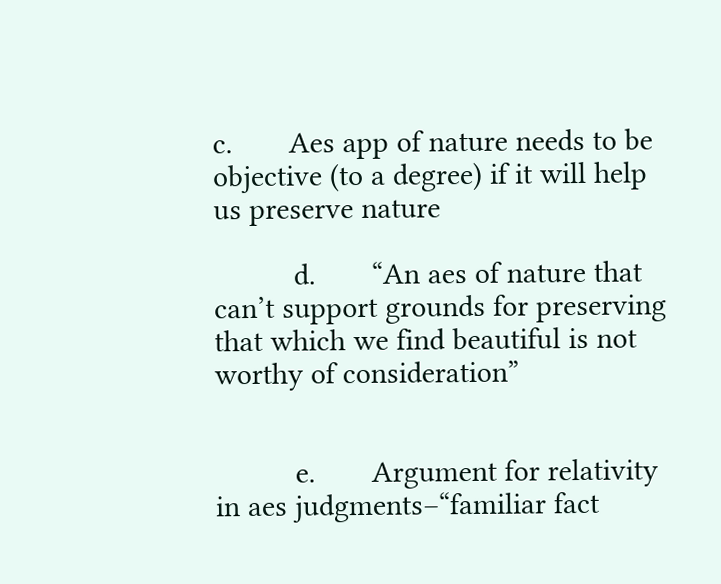c.       Aes app of nature needs to be objective (to a degree) if it will help us preserve nature

          d.       “An aes of nature that can’t support grounds for preserving that which we find beautiful is not worthy of consideration”


          e.       Argument for relativity in aes judgments–“familiar fact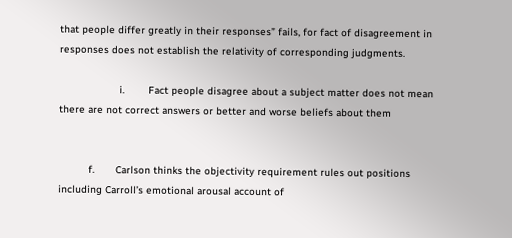that people differ greatly in their responses” fails, for fact of disagreement in responses does not establish the relativity of corresponding judgments.

                    i.        Fact people disagree about a subject matter does not mean there are not correct answers or better and worse beliefs about them


          f.       Carlson thinks the objectivity requirement rules out positions including Carroll’s emotional arousal account of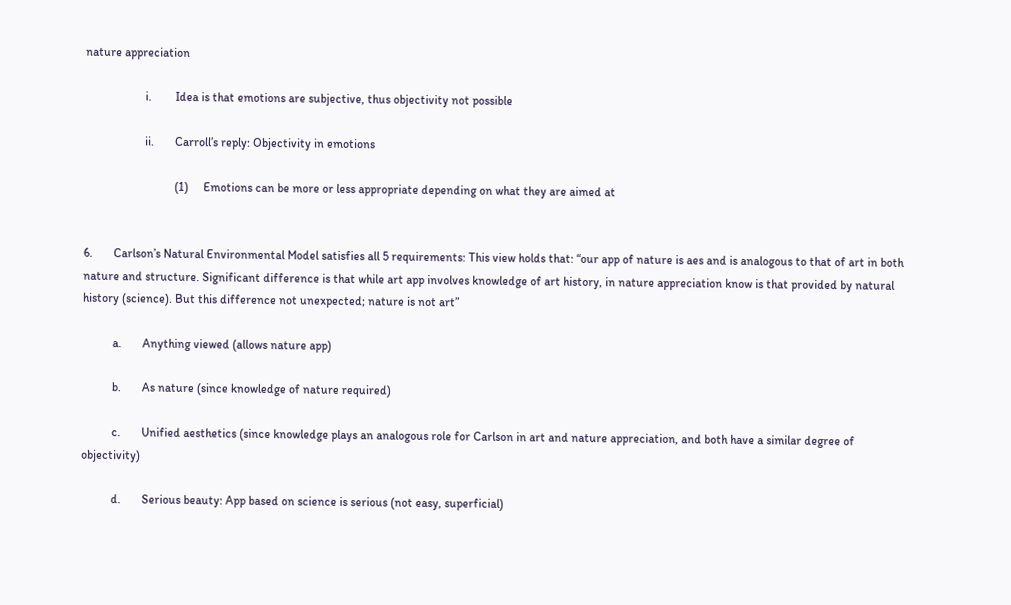nature appreciation

                    i.        Idea is that emotions are subjective, thus objectivity not possible

                    ii.       Carroll’s reply: Objectivity in emotions

                              (1)     Emotions can be more or less appropriate depending on what they are aimed at


6.       Carlson’s Natural Environmental Model satisfies all 5 requirements: This view holds that: “our app of nature is aes and is analogous to that of art in both nature and structure. Significant difference is that while art app involves knowledge of art history, in nature appreciation know is that provided by natural history (science). But this difference not unexpected; nature is not art”

          a.       Anything viewed (allows nature app)

          b.       As nature (since knowledge of nature required)

          c.       Unified aesthetics (since knowledge plays an analogous role for Carlson in art and nature appreciation, and both have a similar degree of objectivity)

          d.       Serious beauty: App based on science is serious (not easy, superficial)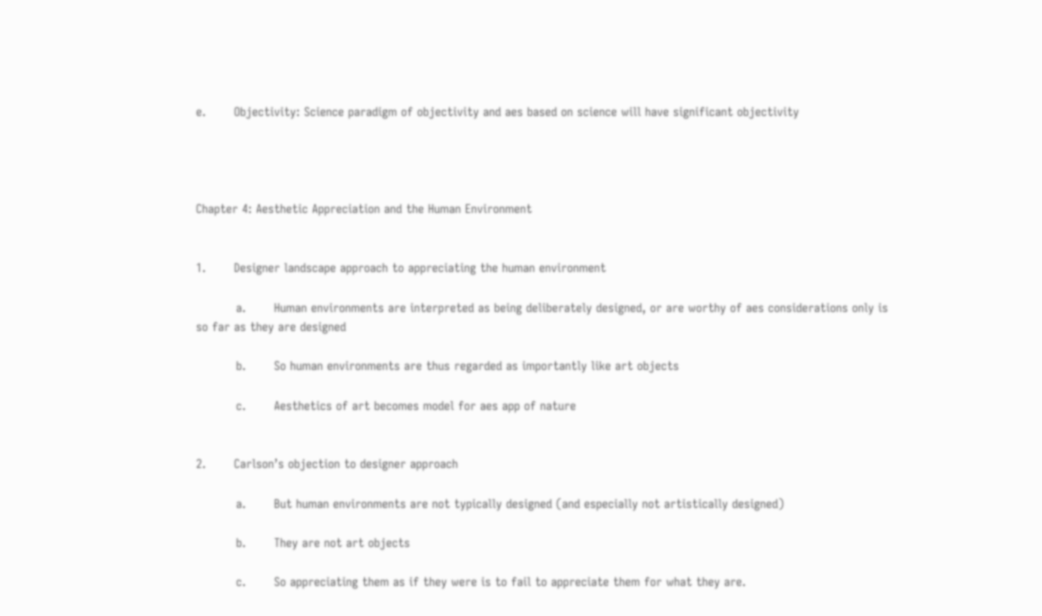e.       Objectivity: Science paradigm of objectivity and aes based on science will have significant objectivity




Chapter 4: Aesthetic Appreciation and the Human Environment


1.       Designer landscape approach to appreciating the human environment

          a.       Human environments are interpreted as being deliberately designed, or are worthy of aes considerations only is so far as they are designed

          b.       So human environments are thus regarded as importantly like art objects

          c.       Aesthetics of art becomes model for aes app of nature


2.       Carlson’s objection to designer approach

          a.       But human environments are not typically designed (and especially not artistically designed)

          b.       They are not art objects

          c.       So appreciating them as if they were is to fail to appreciate them for what they are.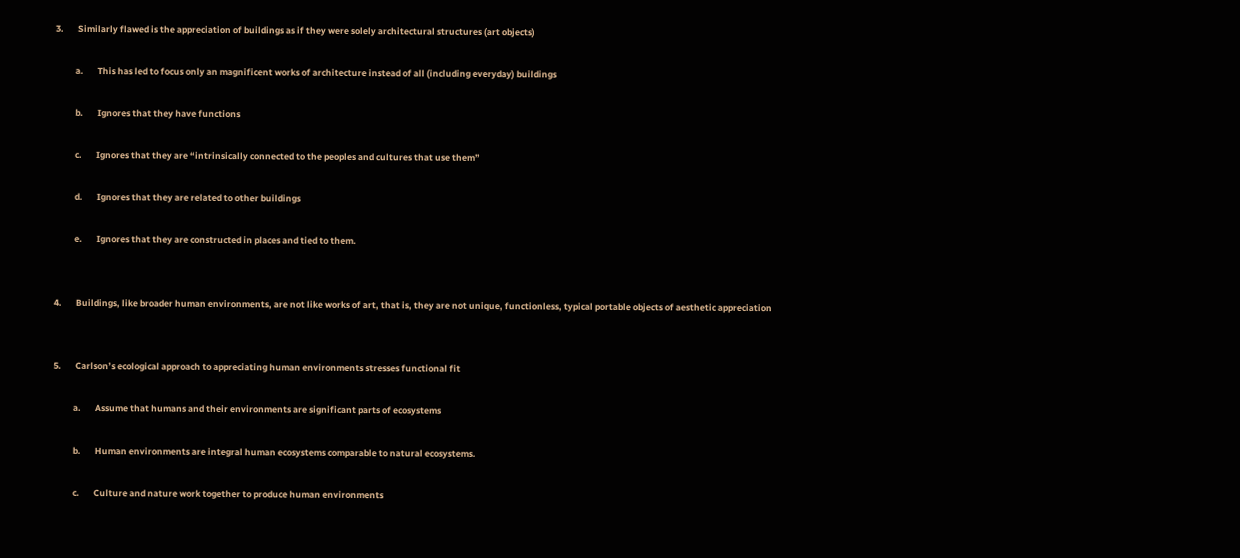3.       Similarly flawed is the appreciation of buildings as if they were solely architectural structures (art objects)

          a.       This has led to focus only an magnificent works of architecture instead of all (including everyday) buildings

          b.       Ignores that they have functions

          c.       Ignores that they are “intrinsically connected to the peoples and cultures that use them”

          d.       Ignores that they are related to other buildings

          e.       Ignores that they are constructed in places and tied to them.


4.       Buildings, like broader human environments, are not like works of art, that is, they are not unique, functionless, typical portable objects of aesthetic appreciation


5.       Carlson’s ecological approach to appreciating human environments stresses functional fit

          a.       Assume that humans and their environments are significant parts of ecosystems

          b.       Human environments are integral human ecosystems comparable to natural ecosystems.

          c.       Culture and nature work together to produce human environments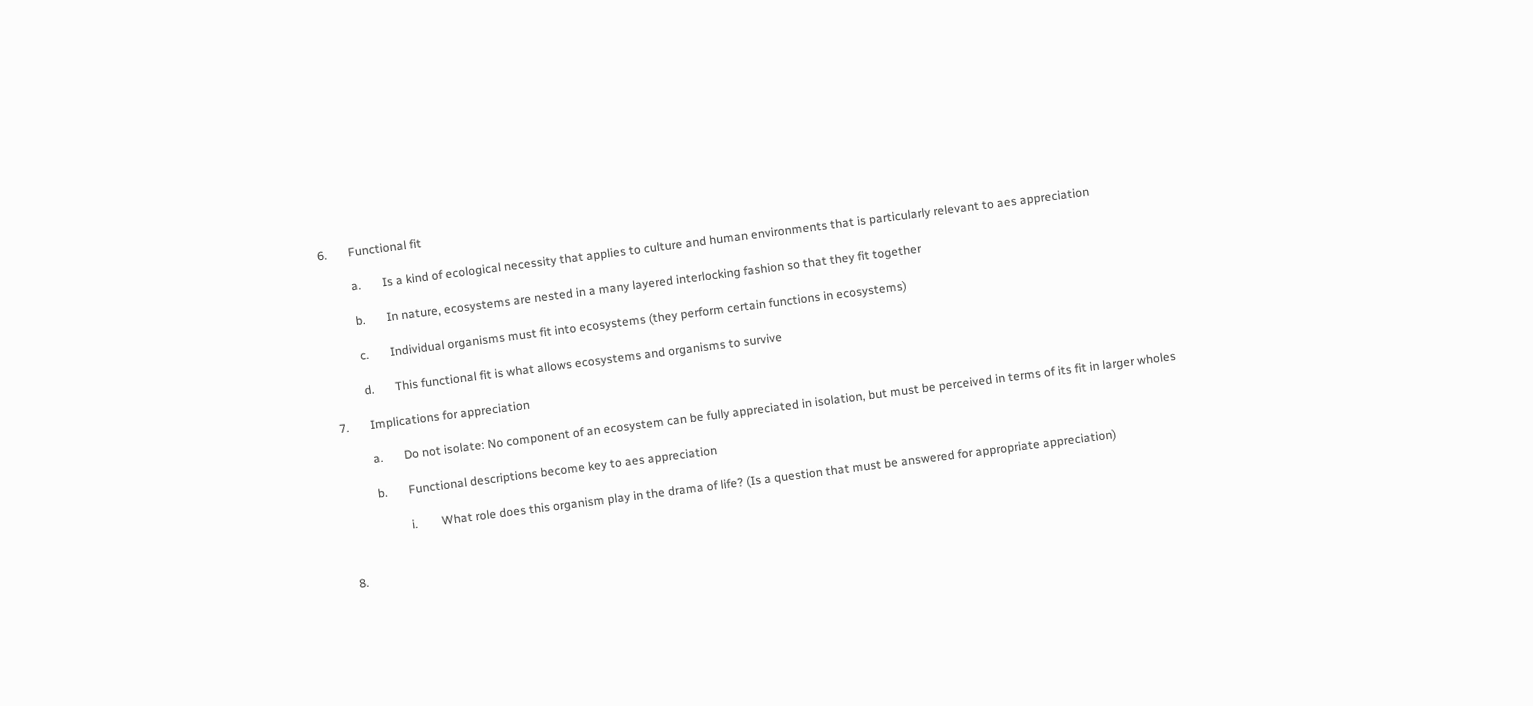6.       Functional fit

          a.       Is a kind of ecological necessity that applies to culture and human environments that is particularly relevant to aes appreciation

          b.       In nature, ecosystems are nested in a many layered interlocking fashion so that they fit together

          c.       Individual organisms must fit into ecosystems (they perform certain functions in ecosystems)

          d.       This functional fit is what allows ecosystems and organisms to survive

7.       Implications for appreciation

          a.       Do not isolate: No component of an ecosystem can be fully appreciated in isolation, but must be perceived in terms of its fit in larger wholes

          b.       Functional descriptions become key to aes appreciation

                    i.        What role does this organism play in the drama of life? (Is a question that must be answered for appropriate appreciation)


8.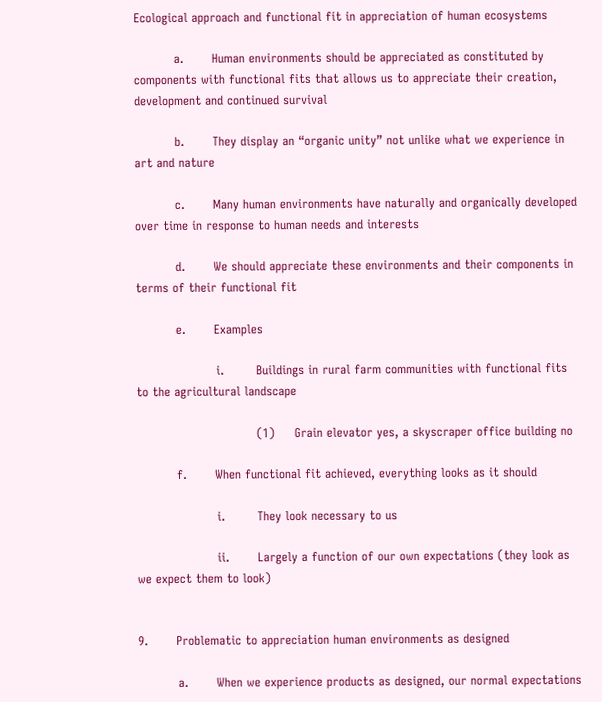Ecological approach and functional fit in appreciation of human ecosystems

          a.       Human environments should be appreciated as constituted by components with functional fits that allows us to appreciate their creation, development and continued survival

          b.       They display an “organic unity” not unlike what we experience in art and nature

          c.       Many human environments have naturally and organically developed over time in response to human needs and interests

          d.       We should appreciate these environments and their components in terms of their functional fit

          e.       Examples

                    i.        Buildings in rural farm communities with functional fits to the agricultural landscape

                              (1)     Grain elevator yes, a skyscraper office building no

          f.       When functional fit achieved, everything looks as it should

                    i.        They look necessary to us

                    ii.       Largely a function of our own expectations (they look as we expect them to look)


9.       Problematic to appreciation human environments as designed

          a.       When we experience products as designed, our normal expectations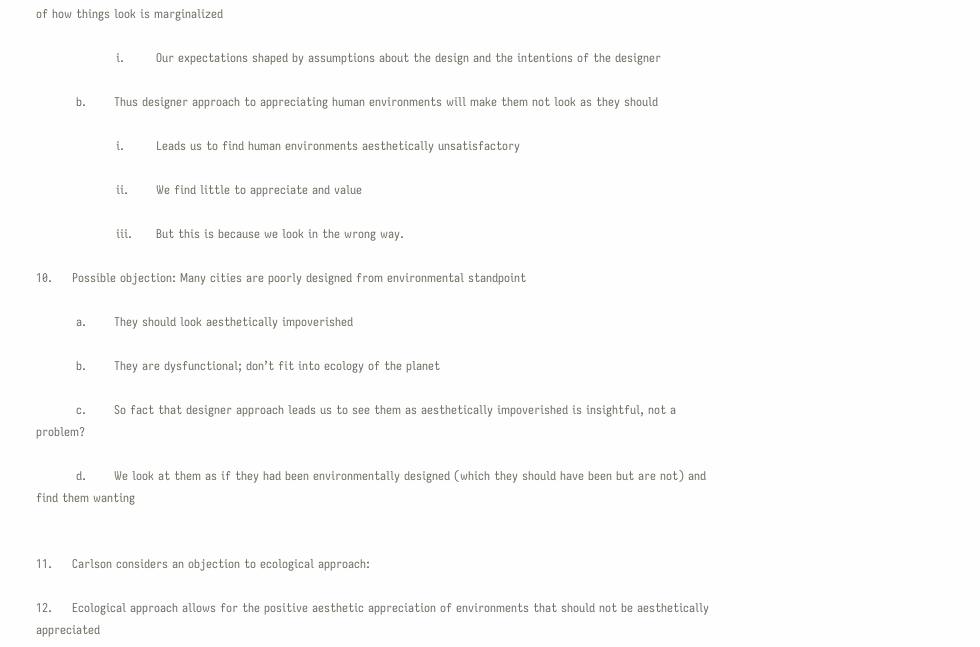of how things look is marginalized

                    i.        Our expectations shaped by assumptions about the design and the intentions of the designer

          b.       Thus designer approach to appreciating human environments will make them not look as they should

                    i.        Leads us to find human environments aesthetically unsatisfactory

                    ii.       We find little to appreciate and value

                    iii.      But this is because we look in the wrong way.

10.     Possible objection: Many cities are poorly designed from environmental standpoint

          a.       They should look aesthetically impoverished

          b.       They are dysfunctional; don’t fit into ecology of the planet

          c.       So fact that designer approach leads us to see them as aesthetically impoverished is insightful, not a problem?

          d.       We look at them as if they had been environmentally designed (which they should have been but are not) and find them wanting


11.     Carlson considers an objection to ecological approach:

12.     Ecological approach allows for the positive aesthetic appreciation of environments that should not be aesthetically appreciated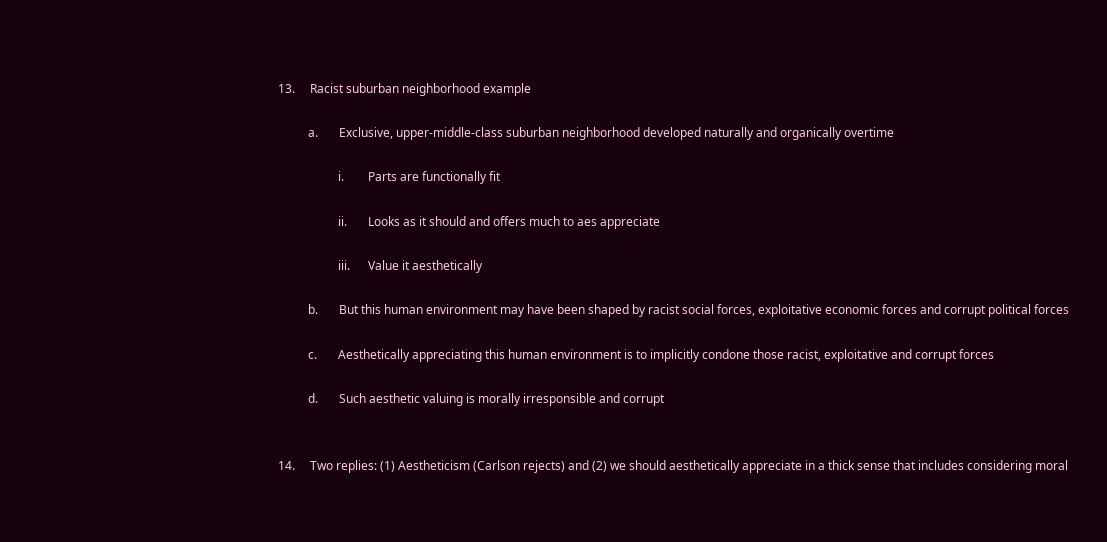13.     Racist suburban neighborhood example

          a.       Exclusive, upper-middle-class suburban neighborhood developed naturally and organically overtime

                    i.        Parts are functionally fit

                    ii.       Looks as it should and offers much to aes appreciate

                    iii.      Value it aesthetically

          b.       But this human environment may have been shaped by racist social forces, exploitative economic forces and corrupt political forces

          c.       Aesthetically appreciating this human environment is to implicitly condone those racist, exploitative and corrupt forces

          d.       Such aesthetic valuing is morally irresponsible and corrupt


14.     Two replies: (1) Aestheticism (Carlson rejects) and (2) we should aesthetically appreciate in a thick sense that includes considering moral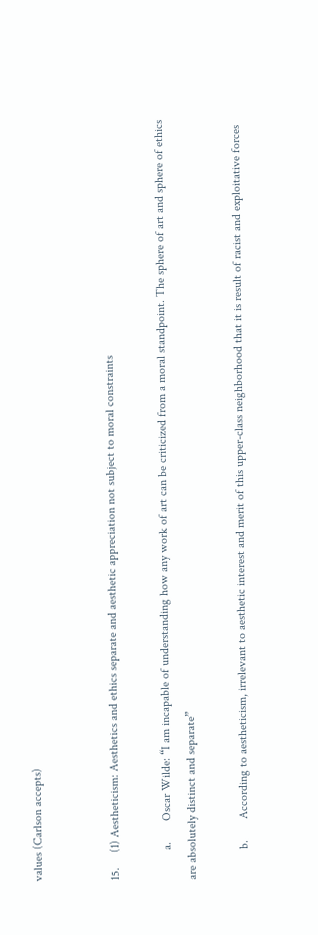values (Carlson accepts)


15.     (1) Aestheticism: Aesthetics and ethics separate and aesthetic appreciation not subject to moral constraints

          a.       Oscar Wilde: “I am incapable of understanding how any work of art can be criticized from a moral standpoint. The sphere of art and sphere of ethics are absolutely distinct and separate”

          b.       According to aestheticism, irrelevant to aesthetic interest and merit of this upper-class neighborhood that it is result of racist and exploitative forces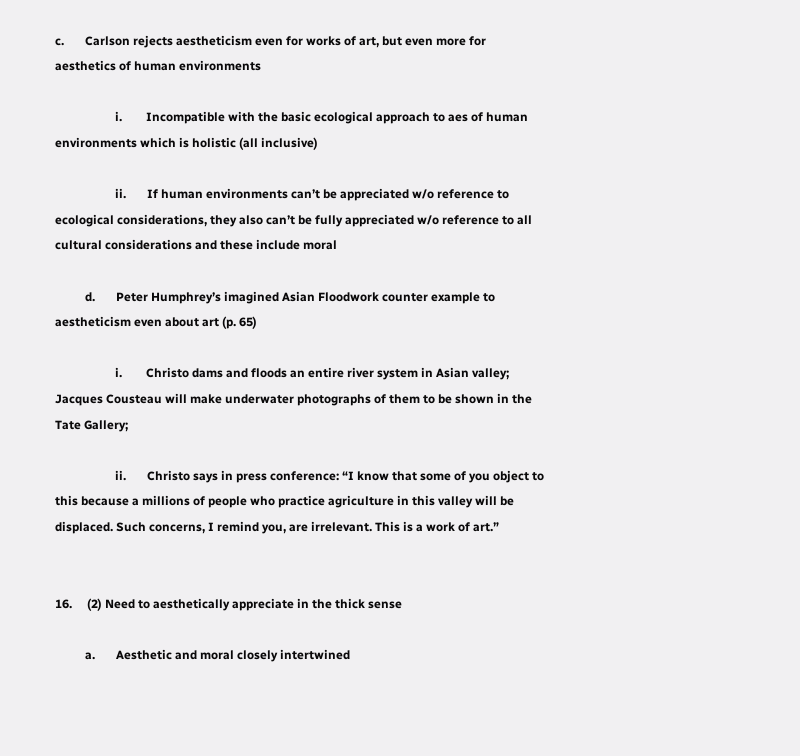c.       Carlson rejects aestheticism even for works of art, but even more for aesthetics of human environments

                    i.        Incompatible with the basic ecological approach to aes of human environments which is holistic (all inclusive)

                    ii.       If human environments can’t be appreciated w/o reference to ecological considerations, they also can’t be fully appreciated w/o reference to all cultural considerations and these include moral

          d.       Peter Humphrey’s imagined Asian Floodwork counter example to aestheticism even about art (p. 65)

                    i.        Christo dams and floods an entire river system in Asian valley; Jacques Cousteau will make underwater photographs of them to be shown in the Tate Gallery;

                    ii.       Christo says in press conference: “I know that some of you object to this because a millions of people who practice agriculture in this valley will be displaced. Such concerns, I remind you, are irrelevant. This is a work of art.”


16.     (2) Need to aesthetically appreciate in the thick sense

          a.       Aesthetic and moral closely intertwined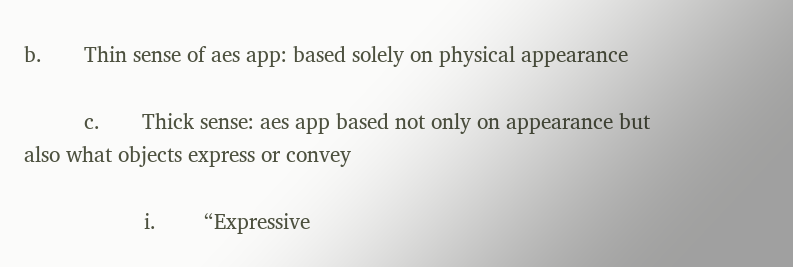b.       Thin sense of aes app: based solely on physical appearance

          c.       Thick sense: aes app based not only on appearance but also what objects express or convey

                    i.        “Expressive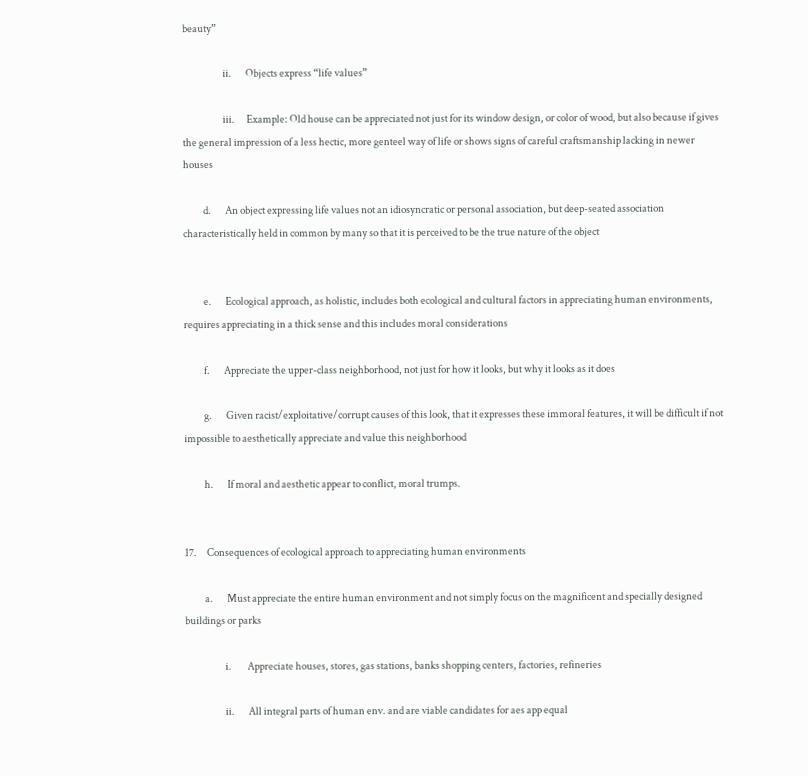beauty”

                    ii.       Objects express “life values”

                    iii.      Example: Old house can be appreciated not just for its window design, or color of wood, but also because if gives the general impression of a less hectic, more genteel way of life or shows signs of careful craftsmanship lacking in newer houses

          d.       An object expressing life values not an idiosyncratic or personal association, but deep-seated association characteristically held in common by many so that it is perceived to be the true nature of the object


          e.       Ecological approach, as holistic, includes both ecological and cultural factors in appreciating human environments, requires appreciating in a thick sense and this includes moral considerations

          f.       Appreciate the upper-class neighborhood, not just for how it looks, but why it looks as it does

          g.       Given racist/exploitative/corrupt causes of this look, that it expresses these immoral features, it will be difficult if not impossible to aesthetically appreciate and value this neighborhood

          h.       If moral and aesthetic appear to conflict, moral trumps.


17.     Consequences of ecological approach to appreciating human environments

          a.       Must appreciate the entire human environment and not simply focus on the magnificent and specially designed buildings or parks

                    i.        Appreciate houses, stores, gas stations, banks shopping centers, factories, refineries

                    ii.       All integral parts of human env. and are viable candidates for aes app equal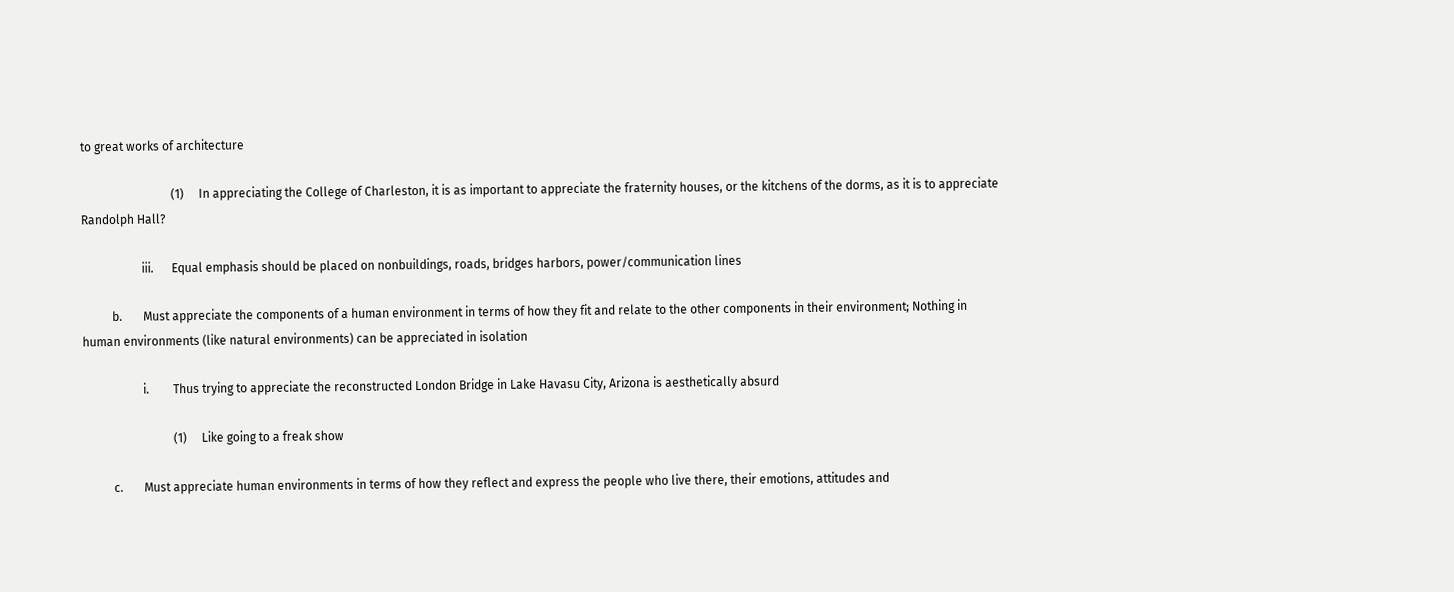to great works of architecture

                              (1)     In appreciating the College of Charleston, it is as important to appreciate the fraternity houses, or the kitchens of the dorms, as it is to appreciate Randolph Hall?

                    iii.      Equal emphasis should be placed on nonbuildings, roads, bridges harbors, power/communication lines

          b.       Must appreciate the components of a human environment in terms of how they fit and relate to the other components in their environment; Nothing in human environments (like natural environments) can be appreciated in isolation

                    i.        Thus trying to appreciate the reconstructed London Bridge in Lake Havasu City, Arizona is aesthetically absurd

                              (1)     Like going to a freak show

          c.       Must appreciate human environments in terms of how they reflect and express the people who live there, their emotions, attitudes and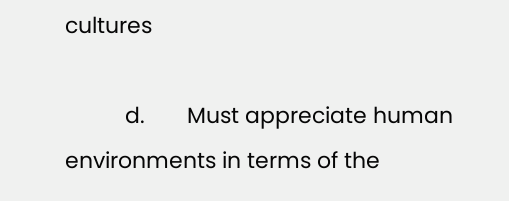cultures

          d.       Must appreciate human environments in terms of the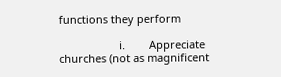functions they perform

                    i.        Appreciate churches (not as magnificent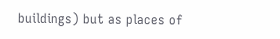buildings) but as places of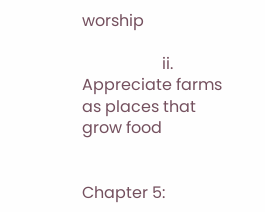worship

                    ii.       Appreciate farms as places that grow food


Chapter 5: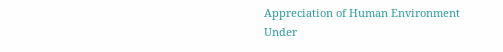Appreciation of Human Environment Under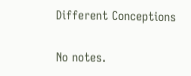Different Conceptions


No notes.